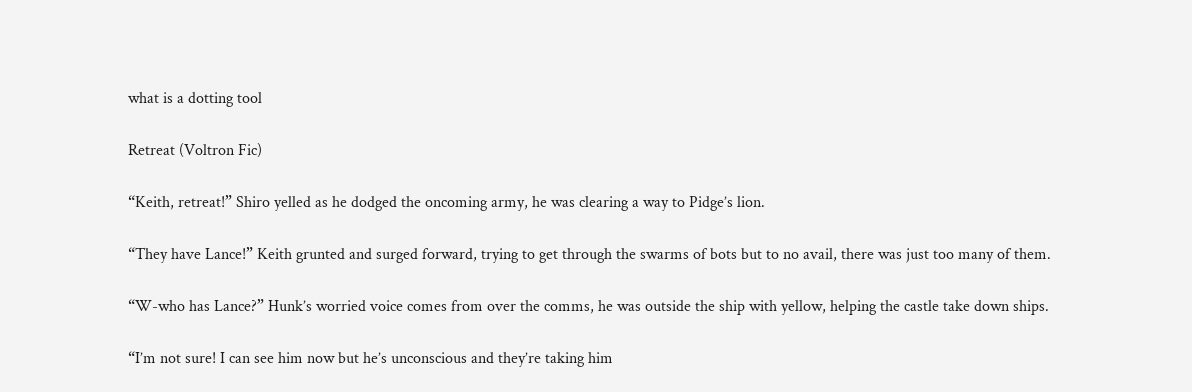what is a dotting tool

Retreat (Voltron Fic)

“Keith, retreat!” Shiro yelled as he dodged the oncoming army, he was clearing a way to Pidge’s lion.

“They have Lance!” Keith grunted and surged forward, trying to get through the swarms of bots but to no avail, there was just too many of them.

“W-who has Lance?” Hunk’s worried voice comes from over the comms, he was outside the ship with yellow, helping the castle take down ships.

“I’m not sure! I can see him now but he’s unconscious and they’re taking him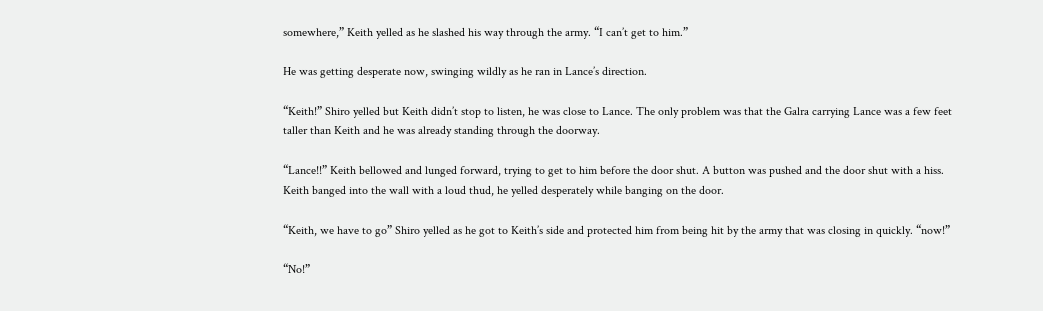somewhere,” Keith yelled as he slashed his way through the army. “I can’t get to him.”

He was getting desperate now, swinging wildly as he ran in Lance’s direction.

“Keith!” Shiro yelled but Keith didn’t stop to listen, he was close to Lance. The only problem was that the Galra carrying Lance was a few feet taller than Keith and he was already standing through the doorway.

“Lance!!” Keith bellowed and lunged forward, trying to get to him before the door shut. A button was pushed and the door shut with a hiss. Keith banged into the wall with a loud thud, he yelled desperately while banging on the door.

“Keith, we have to go” Shiro yelled as he got to Keith’s side and protected him from being hit by the army that was closing in quickly. “now!”

“No!”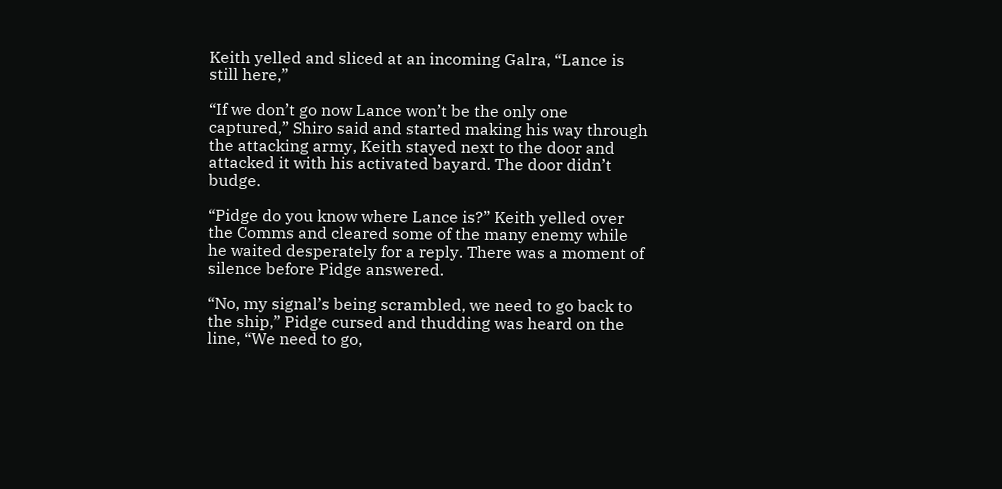Keith yelled and sliced at an incoming Galra, “Lance is still here,”

“If we don’t go now Lance won’t be the only one captured,” Shiro said and started making his way through the attacking army, Keith stayed next to the door and attacked it with his activated bayard. The door didn’t budge.

“Pidge do you know where Lance is?” Keith yelled over the Comms and cleared some of the many enemy while he waited desperately for a reply. There was a moment of silence before Pidge answered.

“No, my signal’s being scrambled, we need to go back to the ship,” Pidge cursed and thudding was heard on the line, “We need to go,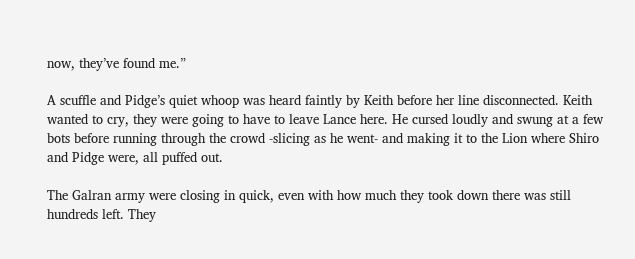now, they’ve found me.”

A scuffle and Pidge’s quiet whoop was heard faintly by Keith before her line disconnected. Keith wanted to cry, they were going to have to leave Lance here. He cursed loudly and swung at a few bots before running through the crowd -slicing as he went- and making it to the Lion where Shiro and Pidge were, all puffed out.

The Galran army were closing in quick, even with how much they took down there was still hundreds left. They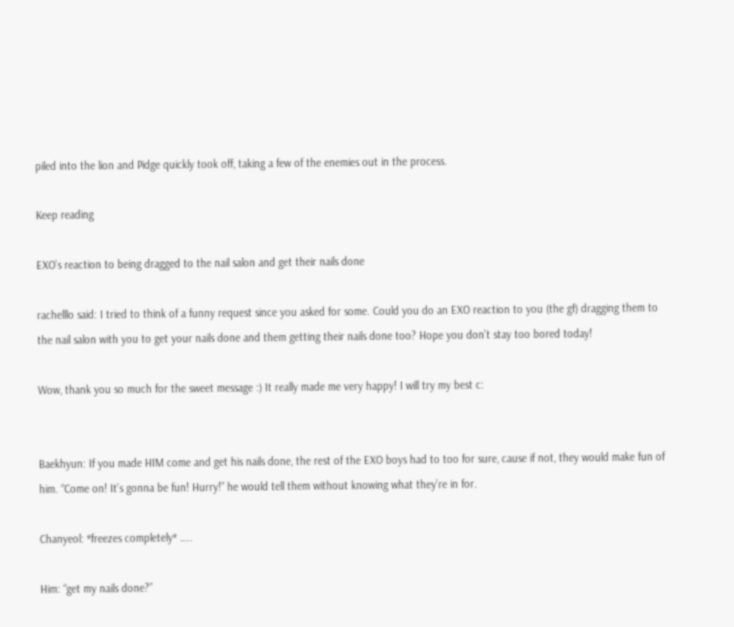piled into the lion and Pidge quickly took off, taking a few of the enemies out in the process.

Keep reading

EXO’s reaction to being dragged to the nail salon and get their nails done

rachelllo said: I tried to think of a funny request since you asked for some. Could you do an EXO reaction to you (the gf) dragging them to the nail salon with you to get your nails done and them getting their nails done too? Hope you don’t stay too bored today!

Wow, thank you so much for the sweet message :) It really made me very happy! I will try my best c:


Baekhyun: If you made HIM come and get his nails done, the rest of the EXO boys had to too for sure, cause if not, they would make fun of him. “Come on! It’s gonna be fun! Hurry!” he would tell them without knowing what they’re in for.

Chanyeol: *freezes completely* …..

Him: “get my nails done?”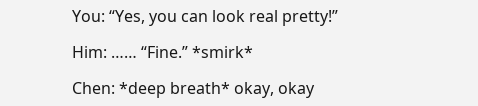You: “Yes, you can look real pretty!”

Him: …… “Fine.” *smirk*

Chen: *deep breath* okay, okay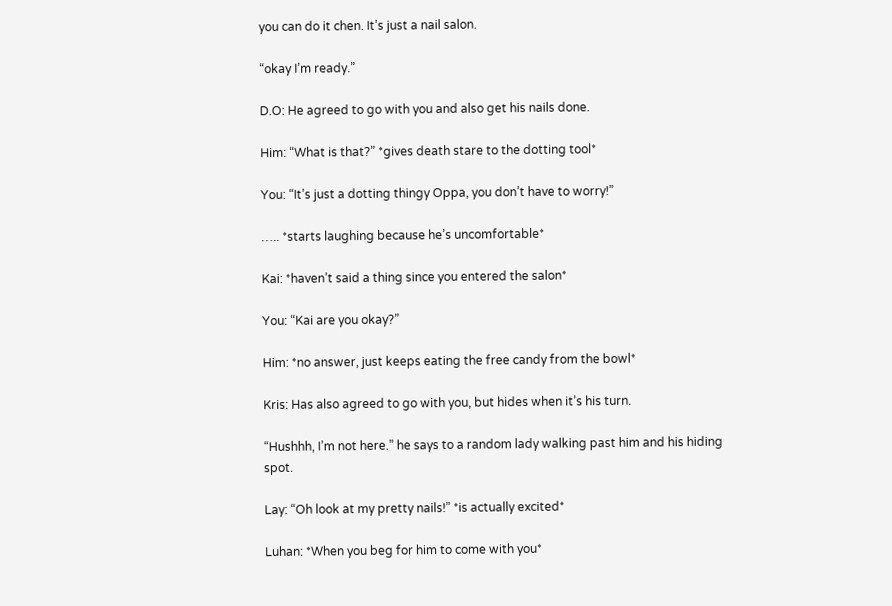you can do it chen. It’s just a nail salon.

“okay I’m ready.”

D.O: He agreed to go with you and also get his nails done.

Him: “What is that?” *gives death stare to the dotting tool*

You: “It’s just a dotting thingy Oppa, you don’t have to worry!”

….. *starts laughing because he’s uncomfortable*

Kai: *haven’t said a thing since you entered the salon*

You: “Kai are you okay?”

Him: *no answer, just keeps eating the free candy from the bowl*

Kris: Has also agreed to go with you, but hides when it’s his turn.

“Hushhh, I’m not here.” he says to a random lady walking past him and his hiding spot.

Lay: “Oh look at my pretty nails!” *is actually excited*

Luhan: *When you beg for him to come with you*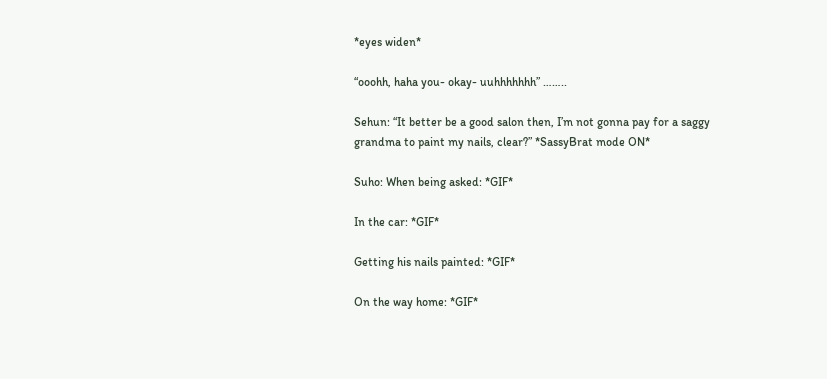*eyes widen*

“ooohh, haha you- okay- uuhhhhhhh” ……..

Sehun: “It better be a good salon then, I’m not gonna pay for a saggy grandma to paint my nails, clear?” *SassyBrat mode ON*

Suho: When being asked: *GIF*

In the car: *GIF*

Getting his nails painted: *GIF*

On the way home: *GIF*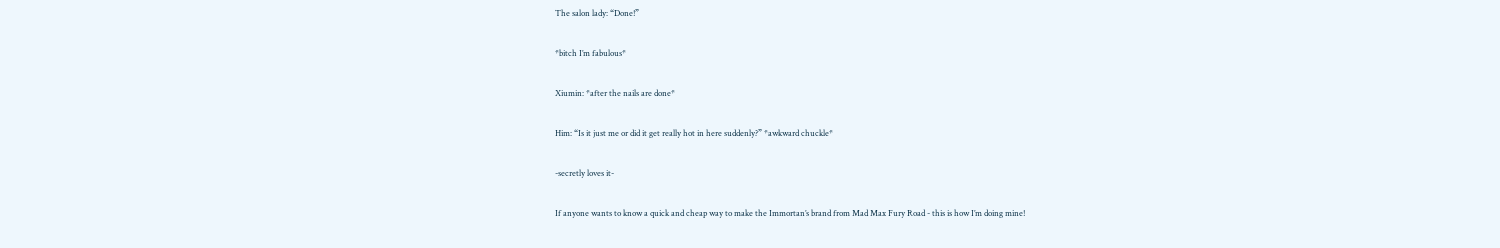The salon lady: “Done!”

*bitch I’m fabulous*

Xiumin: *after the nails are done*

Him: “Is it just me or did it get really hot in here suddenly?” *awkward chuckle*

-secretly loves it-

If anyone wants to know a quick and cheap way to make the Immortan’s brand from Mad Max Fury Road - this is how I’m doing mine!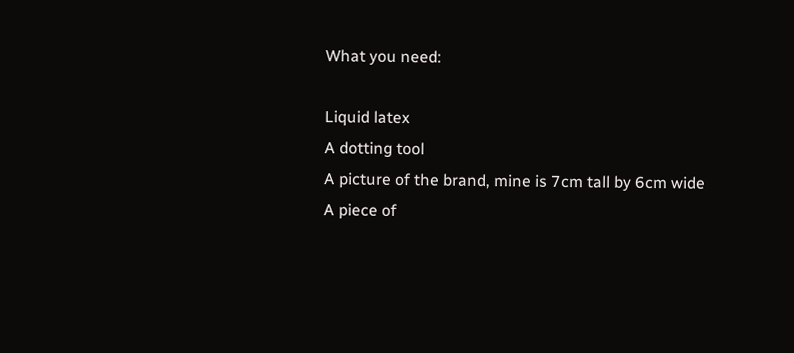What you need:

Liquid latex
A dotting tool
A picture of the brand, mine is 7cm tall by 6cm wide
A piece of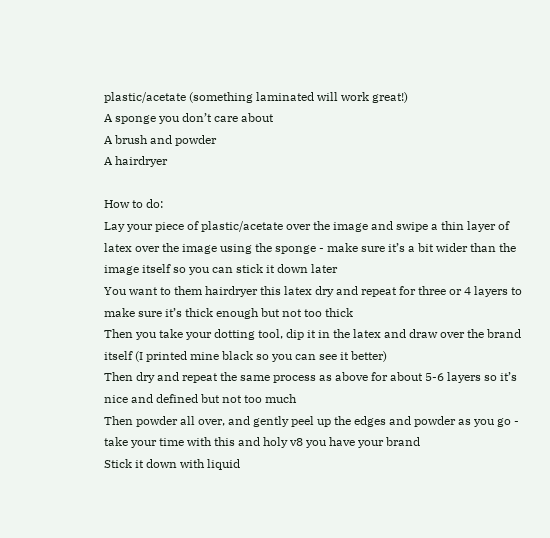plastic/acetate (something laminated will work great!)
A sponge you don’t care about
A brush and powder
A hairdryer

How to do:
Lay your piece of plastic/acetate over the image and swipe a thin layer of latex over the image using the sponge - make sure it’s a bit wider than the image itself so you can stick it down later
You want to them hairdryer this latex dry and repeat for three or 4 layers to make sure it’s thick enough but not too thick
Then you take your dotting tool, dip it in the latex and draw over the brand itself (I printed mine black so you can see it better)
Then dry and repeat the same process as above for about 5-6 layers so it’s nice and defined but not too much
Then powder all over, and gently peel up the edges and powder as you go - take your time with this and holy v8 you have your brand
Stick it down with liquid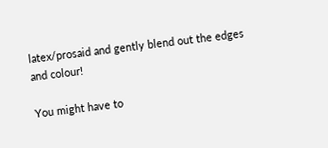latex/prosaid and gently blend out the edges and colour!

You might have to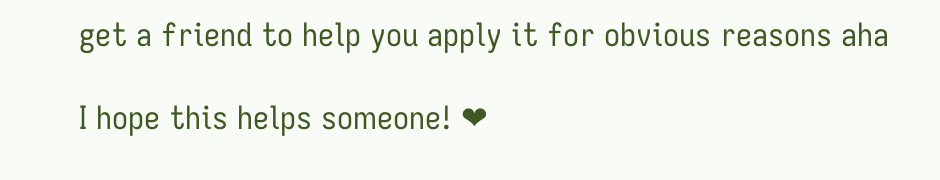get a friend to help you apply it for obvious reasons aha

I hope this helps someone! ❤